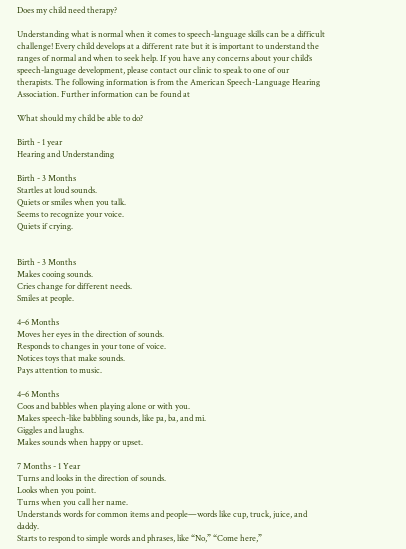Does my child need therapy?

Understanding what is normal when it comes to speech-language skills can be a difficult challenge! Every child develops at a different rate but it is important to understand the ranges of normal and when to seek help. If you have any concerns about your child’s speech-language development, please contact our clinic to speak to one of our therapists. The following information is from the American Speech-Language Hearing Association. Further information can be found at

What should my child be able to do?

Birth - 1 year
Hearing and Understanding

Birth - 3 Months
Startles at loud sounds.
Quiets or smiles when you talk.
Seems to recognize your voice.
Quiets if crying.


Birth - 3 Months
Makes cooing sounds.
Cries change for different needs.
Smiles at people.

4–6 Months
Moves her eyes in the direction of sounds.
Responds to changes in your tone of voice.
Notices toys that make sounds.
Pays attention to music.

4–6 Months
Coos and babbles when playing alone or with you.
Makes speech-like babbling sounds, like pa, ba, and mi.
Giggles and laughs.
Makes sounds when happy or upset.

7 Months - 1 Year
Turns and looks in the direction of sounds.
Looks when you point.
Turns when you call her name.
Understands words for common items and people—words like cup, truck, juice, and daddy.
Starts to respond to simple words and phrases, like “No,” “Come here,”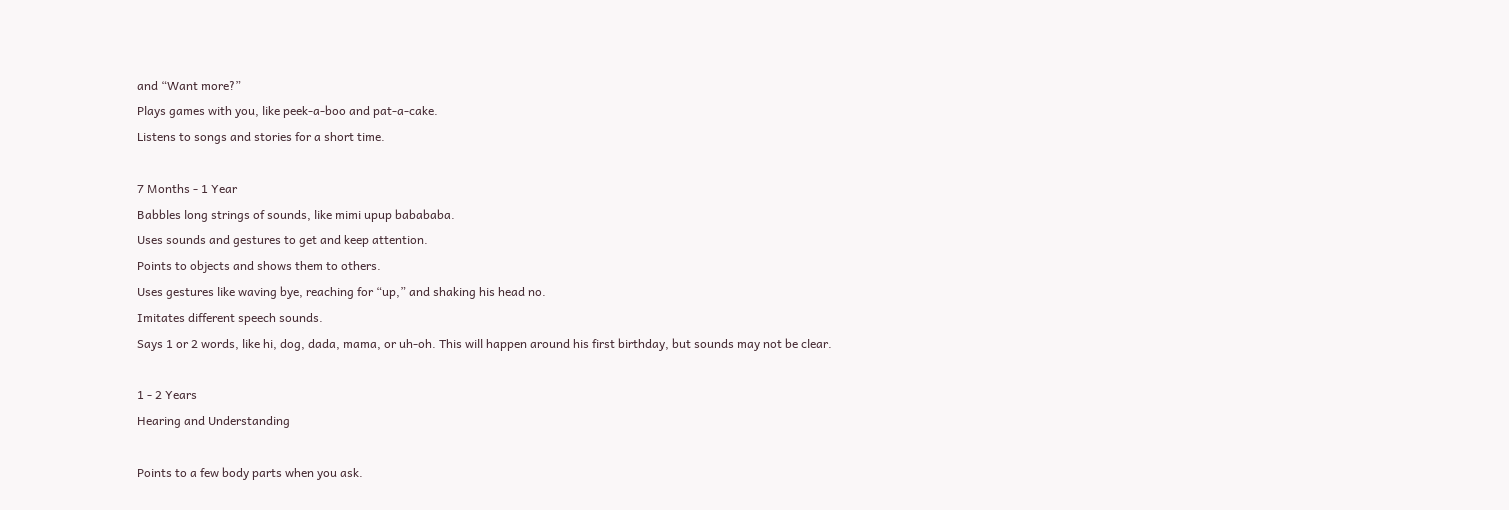and “Want more?”
Plays games with you, like peek-a-boo and pat-a-cake.
Listens to songs and stories for a short time.

7 Months - 1 Year
Babbles long strings of sounds, like mimi upup babababa.
Uses sounds and gestures to get and keep attention.
Points to objects and shows them to others.
Uses gestures like waving bye, reaching for “up,” and shaking his head no.
Imitates different speech sounds.
Says 1 or 2 words, like hi, dog, dada, mama, or uh-oh. This will happen around his first birthday, but sounds may not be clear.

1 - 2 Years
Hearing and Understanding

Points to a few body parts when you ask.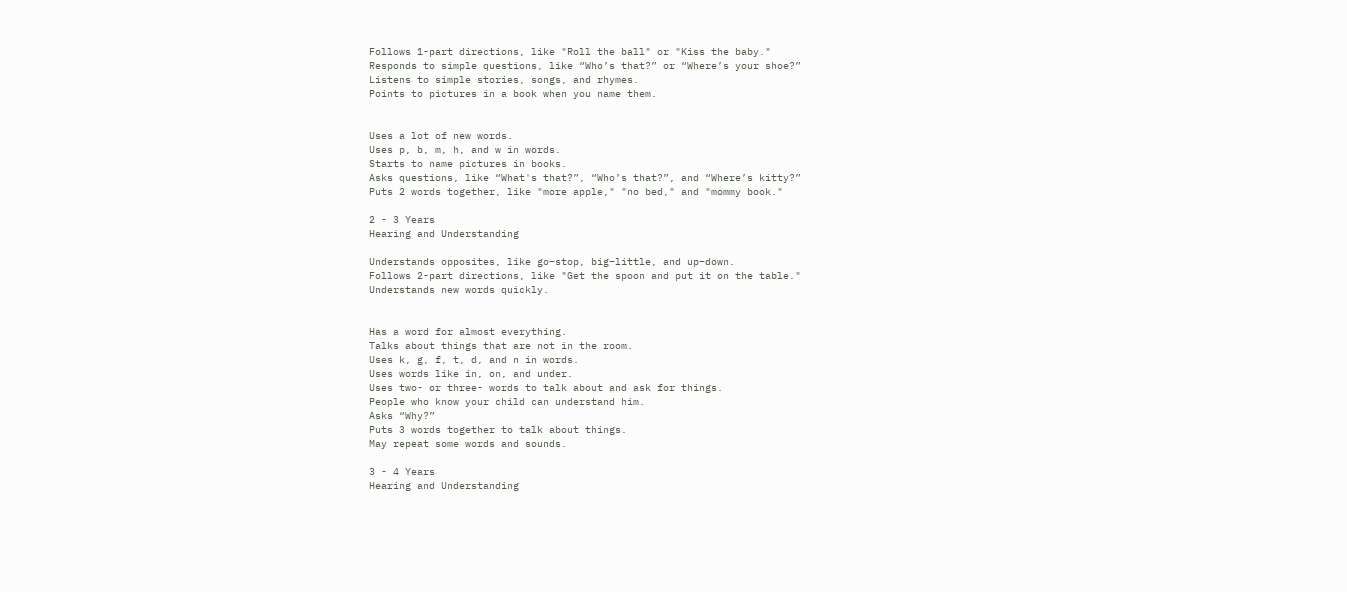Follows 1-part directions, like "Roll the ball" or "Kiss the baby."
Responds to simple questions, like “Who’s that?” or “Where’s your shoe?”
Listens to simple stories, songs, and rhymes.
Points to pictures in a book when you name them.


Uses a lot of new words.
Uses p, b, m, h, and w in words.
Starts to name pictures in books.
Asks questions, like “What's that?”, “Who’s that?”, and “Where’s kitty?”
Puts 2 words together, like "more apple," "no bed," and "mommy book."

2 - 3 Years
Hearing and Understanding

Understands opposites, like go–stop, big–little, and up–down.
Follows 2-part directions, like "Get the spoon and put it on the table."
Understands new words quickly.


Has a word for almost everything.
Talks about things that are not in the room.
Uses k, g, f, t, d, and n in words.
Uses words like in, on, and under.
Uses two- or three- words to talk about and ask for things.
People who know your child can understand him.
Asks “Why?”
Puts 3 words together to talk about things.
May repeat some words and sounds.

3 - 4 Years
Hearing and Understanding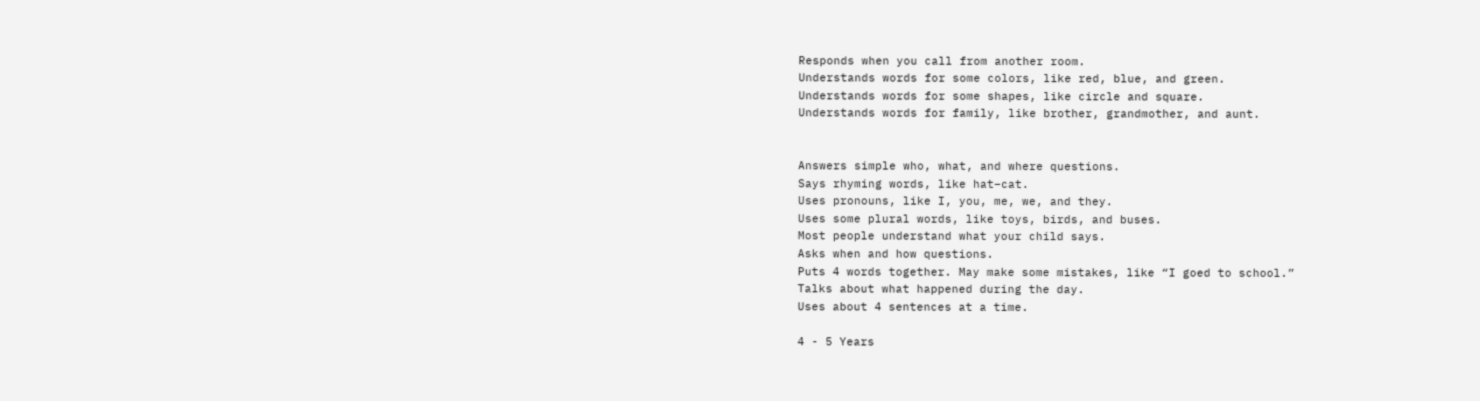Responds when you call from another room.
Understands words for some colors, like red, blue, and green.
Understands words for some shapes, like circle and square.
Understands words for family, like brother, grandmother, and aunt.


Answers simple who, what, and where questions.
Says rhyming words, like hat–cat.
Uses pronouns, like I, you, me, we, and they.
Uses some plural words, like toys, birds, and buses.
Most people understand what your child says.
Asks when and how questions.
Puts 4 words together. May make some mistakes, like “I goed to school.”
Talks about what happened during the day.
Uses about 4 sentences at a time.

4 - 5 Years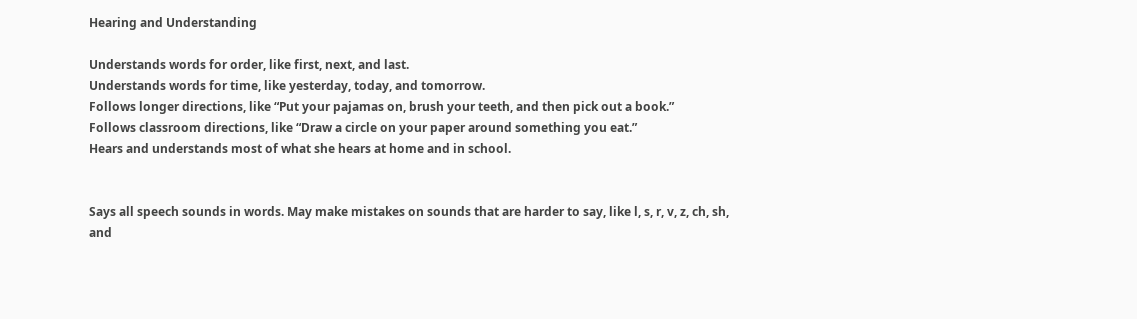Hearing and Understanding

Understands words for order, like first, next, and last.
Understands words for time, like yesterday, today, and tomorrow.
Follows longer directions, like “Put your pajamas on, brush your teeth, and then pick out a book.”
Follows classroom directions, like “Draw a circle on your paper around something you eat.”
Hears and understands most of what she hears at home and in school.


Says all speech sounds in words. May make mistakes on sounds that are harder to say, like l, s, r, v, z, ch, sh, and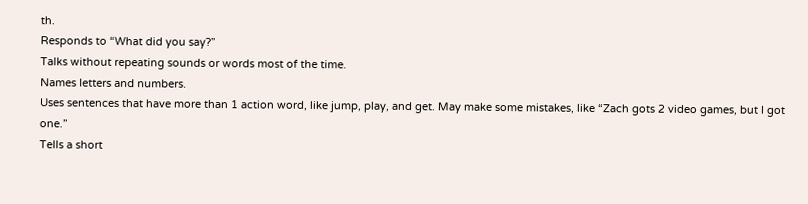th.
Responds to “What did you say?”
Talks without repeating sounds or words most of the time.
Names letters and numbers.
Uses sentences that have more than 1 action word, like jump, play, and get. May make some mistakes, like “Zach gots 2 video games, but I got one.”
Tells a short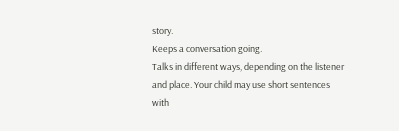story.
Keeps a conversation going.
Talks in different ways, depending on the listener and place. Your child may use short sentences with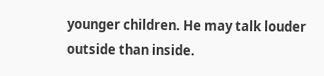younger children. He may talk louder outside than inside.